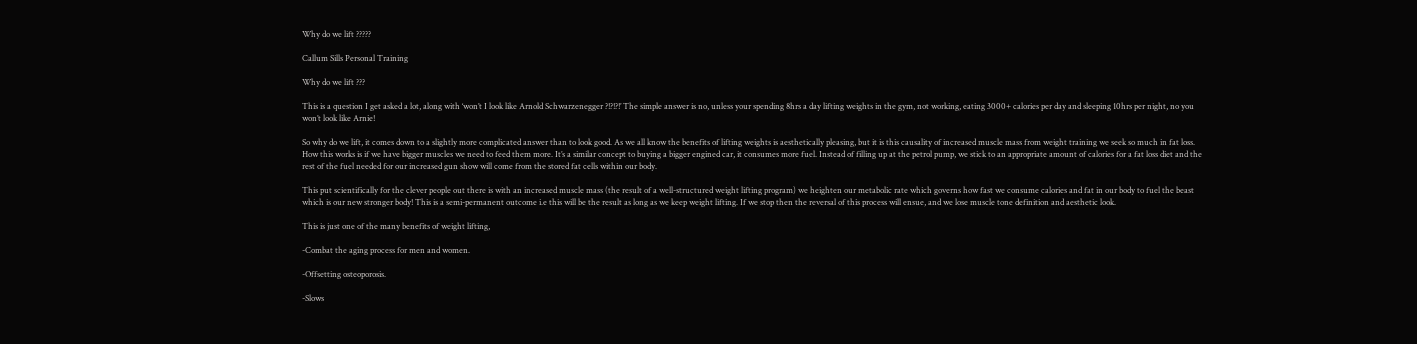Why do we lift ?????

Callum Sills Personal Training

Why do we lift ???

This is a question I get asked a lot, along with ‘won’t I look like Arnold Schwarzenegger ?!?!?!’ The simple answer is no, unless your spending 8hrs a day lifting weights in the gym, not working, eating 3000+ calories per day and sleeping 10hrs per night, no you won’t look like Arnie!

So why do we lift, it comes down to a slightly more complicated answer than to look good. As we all know the benefits of lifting weights is aesthetically pleasing, but it is this causality of increased muscle mass from weight training we seek so much in fat loss. How this works is if we have bigger muscles we need to feed them more. It’s a similar concept to buying a bigger engined car, it consumes more fuel. Instead of filling up at the petrol pump, we stick to an appropriate amount of calories for a fat loss diet and the rest of the fuel needed for our increased gun show will come from the stored fat cells within our body.

This put scientifically for the clever people out there is with an increased muscle mass (the result of a well-structured weight lifting program) we heighten our metabolic rate which governs how fast we consume calories and fat in our body to fuel the beast which is our new stronger body! This is a semi-permanent outcome i.e this will be the result as long as we keep weight lifting. If we stop then the reversal of this process will ensue, and we lose muscle tone definition and aesthetic look.

This is just one of the many benefits of weight lifting,

-Combat the aging process for men and women.

-Offsetting osteoporosis.

-Slows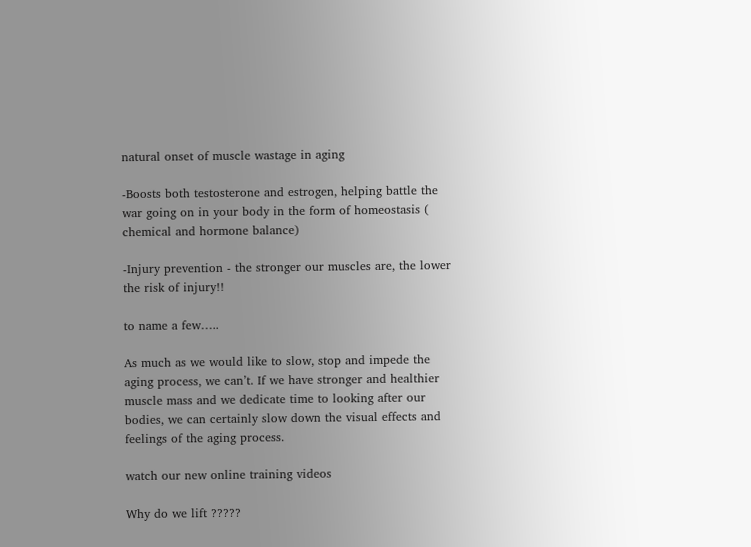natural onset of muscle wastage in aging

-Boosts both testosterone and estrogen, helping battle the war going on in your body in the form of homeostasis ( chemical and hormone balance)

-Injury prevention - the stronger our muscles are, the lower the risk of injury!!

to name a few…..

As much as we would like to slow, stop and impede the aging process, we can’t. If we have stronger and healthier muscle mass and we dedicate time to looking after our bodies, we can certainly slow down the visual effects and feelings of the aging process.

watch our new online training videos

Why do we lift ?????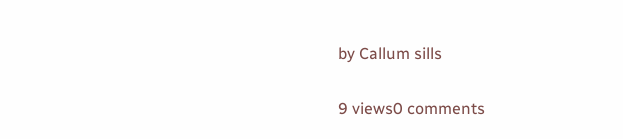by Callum sills

9 views0 comments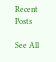Recent Posts

See All